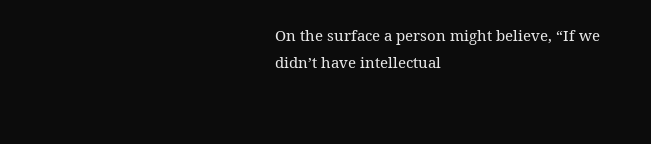On the surface a person might believe, “If we didn’t have intellectual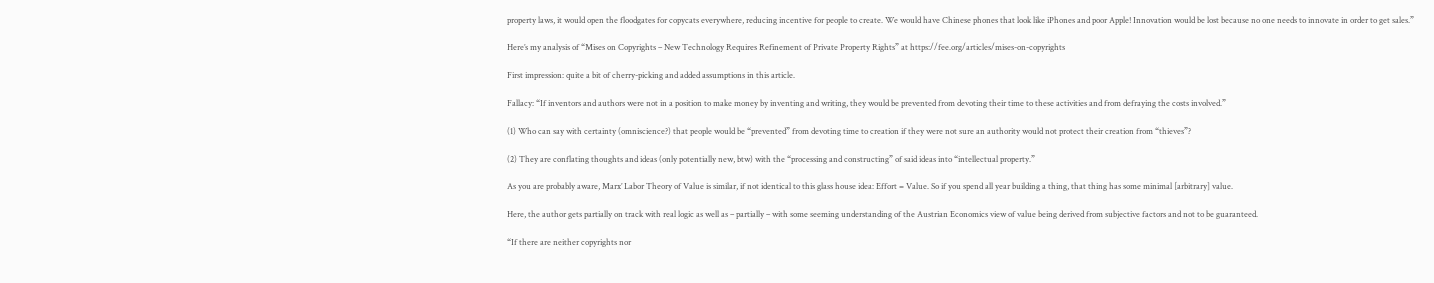property laws, it would open the floodgates for copycats everywhere, reducing incentive for people to create. We would have Chinese phones that look like iPhones and poor Apple! Innovation would be lost because no one needs to innovate in order to get sales.”

Here’s my analysis of “Mises on Copyrights – New Technology Requires Refinement of Private Property Rights” at https://fee.org/articles/mises-on-copyrights

First impression: quite a bit of cherry-picking and added assumptions in this article.

Fallacy: “If inventors and authors were not in a position to make money by inventing and writing, they would be prevented from devoting their time to these activities and from defraying the costs involved.”

(1) Who can say with certainty (omniscience?) that people would be “prevented” from devoting time to creation if they were not sure an authority would not protect their creation from “thieves”?

(2) They are conflating thoughts and ideas (only potentially new, btw) with the “processing and constructing” of said ideas into “intellectual property.”

As you are probably aware, Marx’ Labor Theory of Value is similar, if not identical to this glass house idea: Effort = Value. So if you spend all year building a thing, that thing has some minimal [arbitrary] value.

Here, the author gets partially on track with real logic as well as – partially – with some seeming understanding of the Austrian Economics view of value being derived from subjective factors and not to be guaranteed.

“If there are neither copyrights nor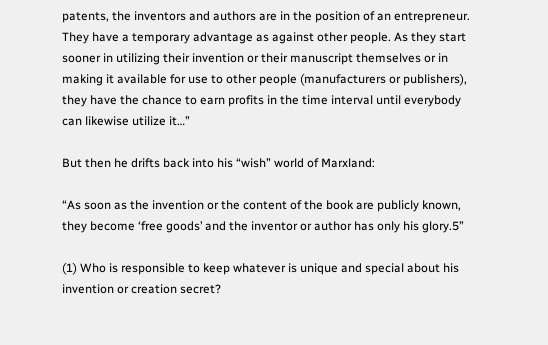patents, the inventors and authors are in the position of an entrepreneur. They have a temporary advantage as against other people. As they start sooner in utilizing their invention or their manuscript themselves or in making it available for use to other people (manufacturers or publishers), they have the chance to earn profits in the time interval until everybody can likewise utilize it…”

But then he drifts back into his “wish” world of Marxland:

“As soon as the invention or the content of the book are publicly known, they become ‘free goods’ and the inventor or author has only his glory.5”

(1) Who is responsible to keep whatever is unique and special about his invention or creation secret?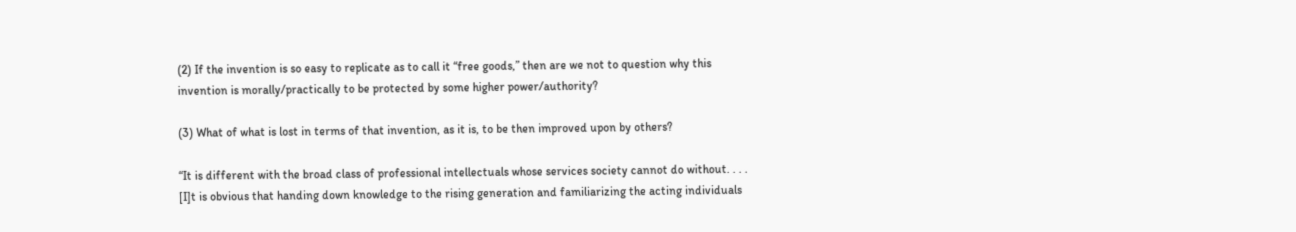(2) If the invention is so easy to replicate as to call it “free goods,” then are we not to question why this invention is morally/practically to be protected by some higher power/authority?

(3) What of what is lost in terms of that invention, as it is, to be then improved upon by others?

“It is different with the broad class of professional intellectuals whose services society cannot do without. . . . [I]t is obvious that handing down knowledge to the rising generation and familiarizing the acting individuals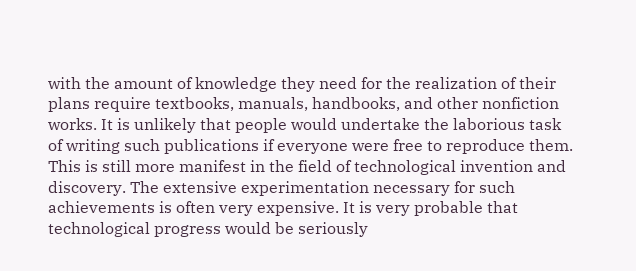with the amount of knowledge they need for the realization of their plans require textbooks, manuals, handbooks, and other nonfiction works. It is unlikely that people would undertake the laborious task of writing such publications if everyone were free to reproduce them. This is still more manifest in the field of technological invention and discovery. The extensive experimentation necessary for such achievements is often very expensive. It is very probable that technological progress would be seriously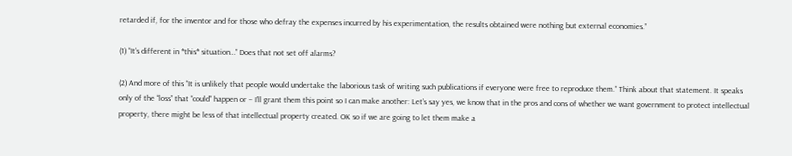retarded if, for the inventor and for those who defray the expenses incurred by his experimentation, the results obtained were nothing but external economies.”

(1) “It’s different in *this* situation…” Does that not set off alarms?

(2) And more of this “It is unlikely that people would undertake the laborious task of writing such publications if everyone were free to reproduce them.” Think about that statement. It speaks only of the “loss” that “could” happen or – I’ll grant them this point so I can make another: Let’s say yes, we know that in the pros and cons of whether we want government to protect intellectual property, there might be less of that intellectual property created. OK so if we are going to let them make a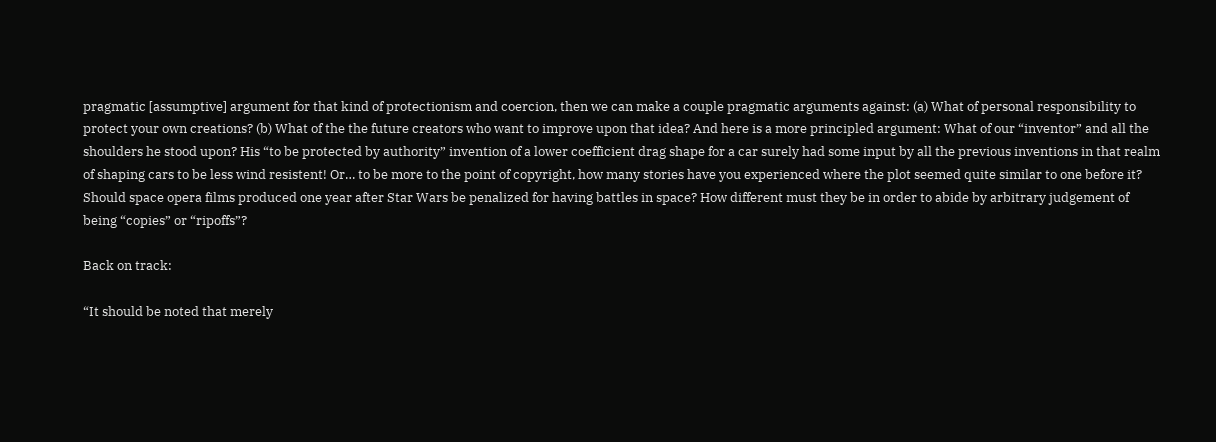pragmatic [assumptive] argument for that kind of protectionism and coercion, then we can make a couple pragmatic arguments against: (a) What of personal responsibility to protect your own creations? (b) What of the the future creators who want to improve upon that idea? And here is a more principled argument: What of our “inventor” and all the shoulders he stood upon? His “to be protected by authority” invention of a lower coefficient drag shape for a car surely had some input by all the previous inventions in that realm of shaping cars to be less wind resistent! Or… to be more to the point of copyright, how many stories have you experienced where the plot seemed quite similar to one before it? Should space opera films produced one year after Star Wars be penalized for having battles in space? How different must they be in order to abide by arbitrary judgement of being “copies” or “ripoffs”?

Back on track:

“It should be noted that merely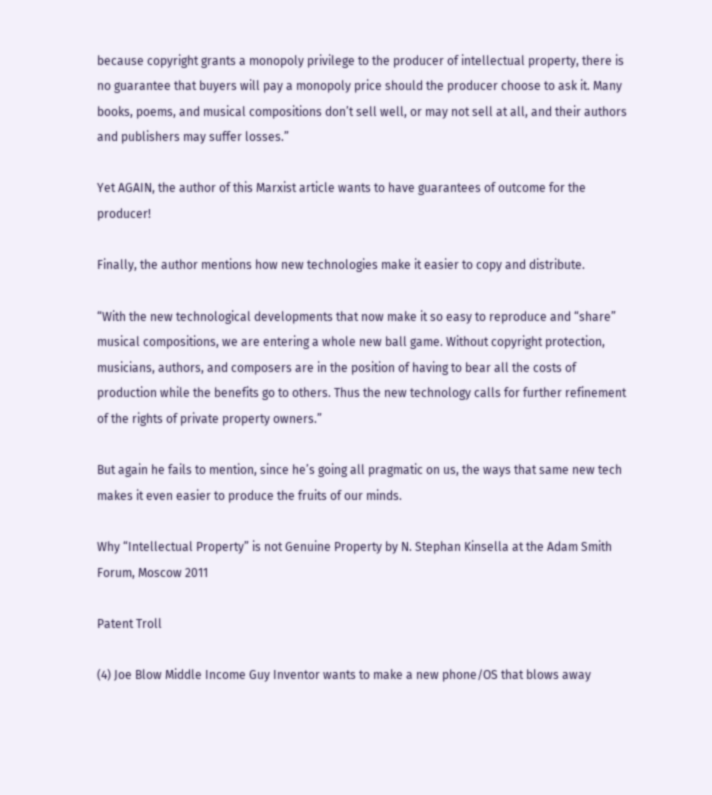because copyright grants a monopoly privilege to the producer of intellectual property, there is no guarantee that buyers will pay a monopoly price should the producer choose to ask it. Many books, poems, and musical compositions don’t sell well, or may not sell at all, and their authors and publishers may suffer losses.”

Yet AGAIN, the author of this Marxist article wants to have guarantees of outcome for the producer!

Finally, the author mentions how new technologies make it easier to copy and distribute.

“With the new technological developments that now make it so easy to reproduce and “share” musical compositions, we are entering a whole new ball game. Without copyright protection, musicians, authors, and composers are in the position of having to bear all the costs of production while the benefits go to others. Thus the new technology calls for further refinement of the rights of private property owners.”

But again he fails to mention, since he’s going all pragmatic on us, the ways that same new tech makes it even easier to produce the fruits of our minds.

Why “Intellectual Property” is not Genuine Property by N. Stephan Kinsella at the Adam Smith Forum, Moscow 2011

Patent Troll

(4) Joe Blow Middle Income Guy Inventor wants to make a new phone/OS that blows away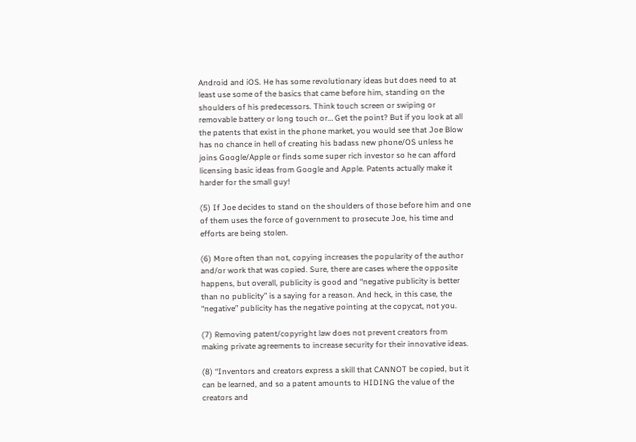Android and iOS. He has some revolutionary ideas but does need to at least use some of the basics that came before him, standing on the shoulders of his predecessors. Think touch screen or swiping or  removable battery or long touch or… Get the point? But if you look at all the patents that exist in the phone market, you would see that Joe Blow has no chance in hell of creating his badass new phone/OS unless he joins Google/Apple or finds some super rich investor so he can afford licensing basic ideas from Google and Apple. Patents actually make it harder for the small guy!

(5) If Joe decides to stand on the shoulders of those before him and one of them uses the force of government to prosecute Joe, his time and efforts are being stolen.

(6) More often than not, copying increases the popularity of the author and/or work that was copied. Sure, there are cases where the opposite happens, but overall, publicity is good and “negative publicity is better than no publicity” is a saying for a reason. And heck, in this case, the “negative” publicity has the negative pointing at the copycat, not you.

(7) Removing patent/copyright law does not prevent creators from making private agreements to increase security for their innovative ideas.

(8) “Inventors and creators express a skill that CANNOT be copied, but it can be learned, and so a patent amounts to HIDING the value of the creators and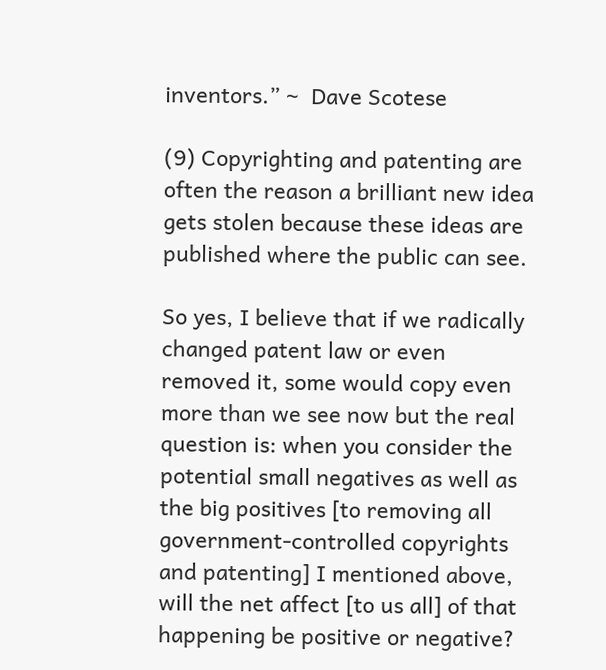inventors.” ~  Dave Scotese

(9) Copyrighting and patenting are often the reason a brilliant new idea gets stolen because these ideas are published where the public can see.

So yes, I believe that if we radically changed patent law or even removed it, some would copy even more than we see now but the real question is: when you consider the potential small negatives as well as the big positives [to removing all government-controlled copyrights and patenting] I mentioned above, will the net affect [to us all] of that happening be positive or negative?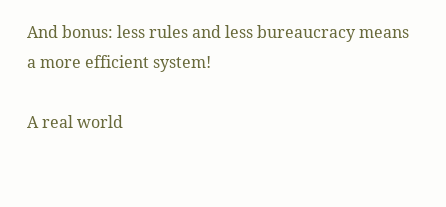And bonus: less rules and less bureaucracy means a more efficient system!

A real world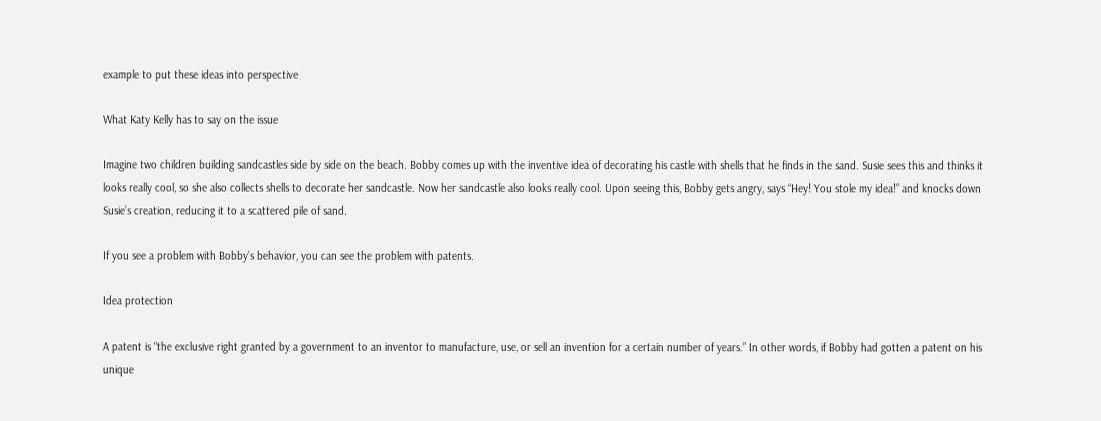example to put these ideas into perspective

What Katy Kelly has to say on the issue

Imagine two children building sandcastles side by side on the beach. Bobby comes up with the inventive idea of decorating his castle with shells that he finds in the sand. Susie sees this and thinks it looks really cool, so she also collects shells to decorate her sandcastle. Now her sandcastle also looks really cool. Upon seeing this, Bobby gets angry, says “Hey! You stole my idea!” and knocks down Susie’s creation, reducing it to a scattered pile of sand.

If you see a problem with Bobby’s behavior, you can see the problem with patents.

Idea protection

A patent is “the exclusive right granted by a government to an inventor to manufacture, use, or sell an invention for a certain number of years.” In other words, if Bobby had gotten a patent on his unique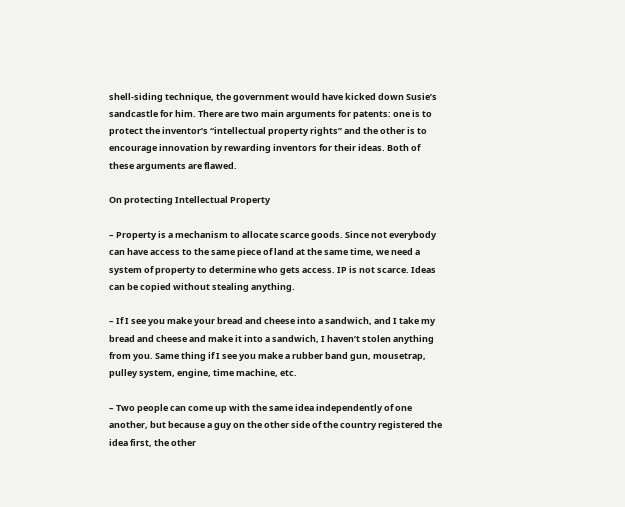shell-siding technique, the government would have kicked down Susie’s sandcastle for him. There are two main arguments for patents: one is to protect the inventor’s “intellectual property rights” and the other is to encourage innovation by rewarding inventors for their ideas. Both of these arguments are flawed.

On protecting Intellectual Property

– Property is a mechanism to allocate scarce goods. Since not everybody can have access to the same piece of land at the same time, we need a system of property to determine who gets access. IP is not scarce. Ideas can be copied without stealing anything.

– If I see you make your bread and cheese into a sandwich, and I take my bread and cheese and make it into a sandwich, I haven’t stolen anything from you. Same thing if I see you make a rubber band gun, mousetrap, pulley system, engine, time machine, etc.

– Two people can come up with the same idea independently of one another, but because a guy on the other side of the country registered the idea first, the other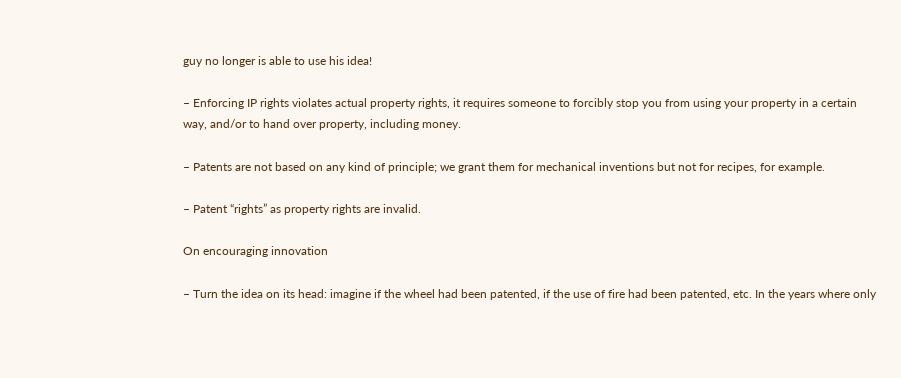guy no longer is able to use his idea!

– Enforcing IP rights violates actual property rights, it requires someone to forcibly stop you from using your property in a certain way, and/or to hand over property, including money.

– Patents are not based on any kind of principle; we grant them for mechanical inventions but not for recipes, for example.

– Patent “rights” as property rights are invalid.

On encouraging innovation

– Turn the idea on its head: imagine if the wheel had been patented, if the use of fire had been patented, etc. In the years where only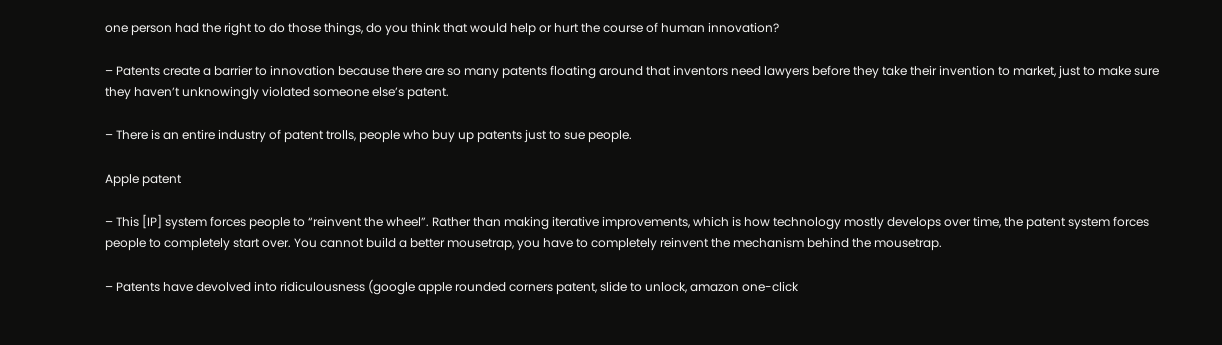one person had the right to do those things, do you think that would help or hurt the course of human innovation?

– Patents create a barrier to innovation because there are so many patents floating around that inventors need lawyers before they take their invention to market, just to make sure they haven’t unknowingly violated someone else’s patent.

– There is an entire industry of patent trolls, people who buy up patents just to sue people.

Apple patent

– This [IP] system forces people to “reinvent the wheel”. Rather than making iterative improvements, which is how technology mostly develops over time, the patent system forces people to completely start over. You cannot build a better mousetrap, you have to completely reinvent the mechanism behind the mousetrap.

– Patents have devolved into ridiculousness (google apple rounded corners patent, slide to unlock, amazon one-click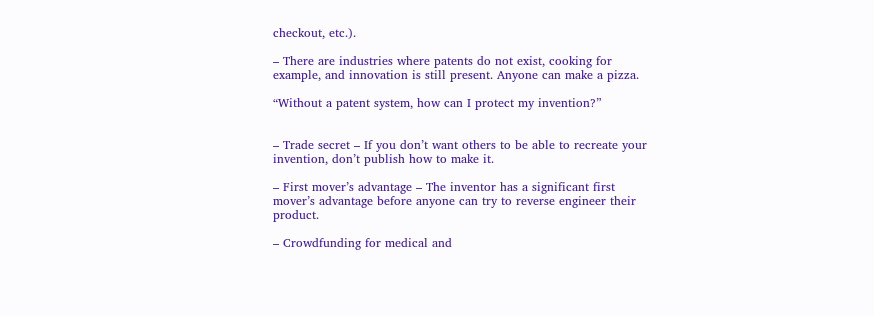checkout, etc.).

– There are industries where patents do not exist, cooking for example, and innovation is still present. Anyone can make a pizza.

“Without a patent system, how can I protect my invention?”


– Trade secret – If you don’t want others to be able to recreate your invention, don’t publish how to make it.

– First mover’s advantage – The inventor has a significant first mover’s advantage before anyone can try to reverse engineer their product.

– Crowdfunding for medical and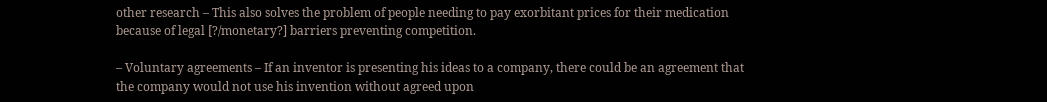other research – This also solves the problem of people needing to pay exorbitant prices for their medication because of legal [?/monetary?] barriers preventing competition.

– Voluntary agreements – If an inventor is presenting his ideas to a company, there could be an agreement that the company would not use his invention without agreed upon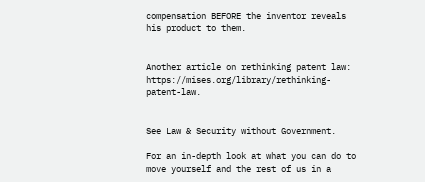compensation BEFORE the inventor reveals his product to them.


Another article on rethinking patent law: https://mises.org/library/rethinking-patent-law.


See Law & Security without Government.

For an in-depth look at what you can do to move yourself and the rest of us in a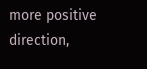more positive direction,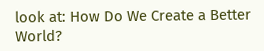look at: How Do We Create a Better World?